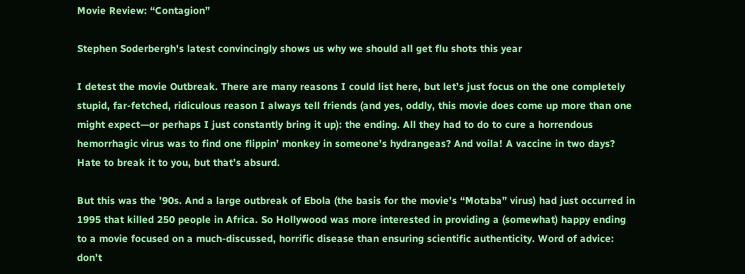Movie Review: “Contagion”

Stephen Soderbergh's latest convincingly shows us why we should all get flu shots this year

I detest the movie Outbreak. There are many reasons I could list here, but let’s just focus on the one completely stupid, far-fetched, ridiculous reason I always tell friends (and yes, oddly, this movie does come up more than one might expect—or perhaps I just constantly bring it up): the ending. All they had to do to cure a horrendous hemorrhagic virus was to find one flippin’ monkey in someone’s hydrangeas? And voila! A vaccine in two days? Hate to break it to you, but that’s absurd.

But this was the ’90s. And a large outbreak of Ebola (the basis for the movie’s “Motaba” virus) had just occurred in 1995 that killed 250 people in Africa. So Hollywood was more interested in providing a (somewhat) happy ending to a movie focused on a much-discussed, horrific disease than ensuring scientific authenticity. Word of advice: don’t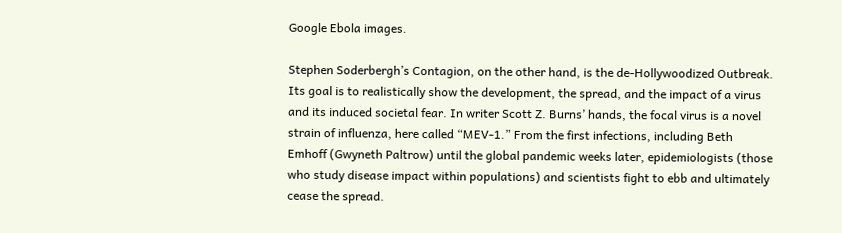Google Ebola images.

Stephen Soderbergh’s Contagion, on the other hand, is the de-Hollywoodized Outbreak. Its goal is to realistically show the development, the spread, and the impact of a virus and its induced societal fear. In writer Scott Z. Burns’ hands, the focal virus is a novel strain of influenza, here called “MEV-1.” From the first infections, including Beth Emhoff (Gwyneth Paltrow) until the global pandemic weeks later, epidemiologists (those who study disease impact within populations) and scientists fight to ebb and ultimately cease the spread.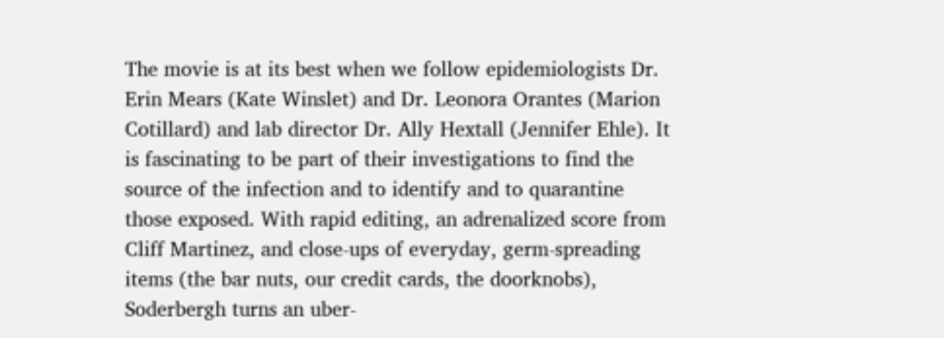The movie is at its best when we follow epidemiologists Dr. Erin Mears (Kate Winslet) and Dr. Leonora Orantes (Marion Cotillard) and lab director Dr. Ally Hextall (Jennifer Ehle). It is fascinating to be part of their investigations to find the source of the infection and to identify and to quarantine those exposed. With rapid editing, an adrenalized score from Cliff Martinez, and close-ups of everyday, germ-spreading items (the bar nuts, our credit cards, the doorknobs), Soderbergh turns an uber-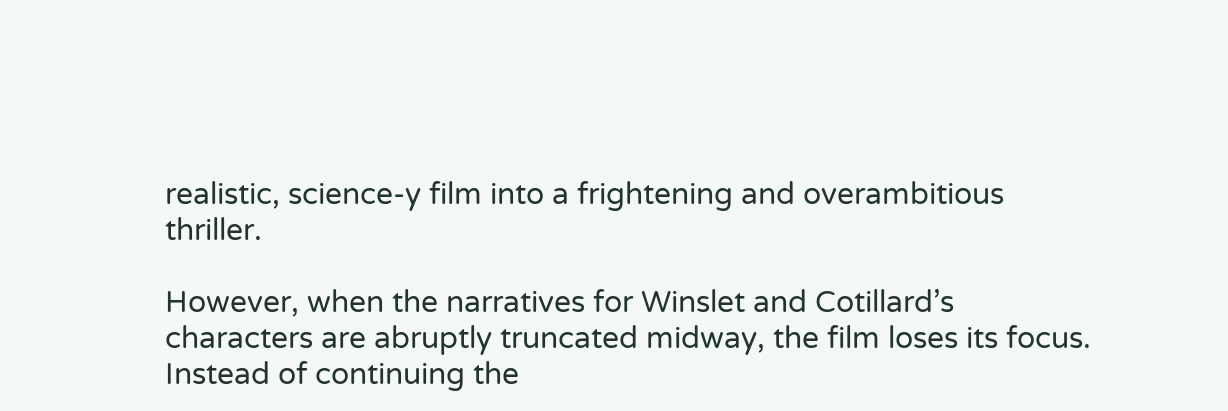realistic, science-y film into a frightening and overambitious thriller.

However, when the narratives for Winslet and Cotillard’s characters are abruptly truncated midway, the film loses its focus. Instead of continuing the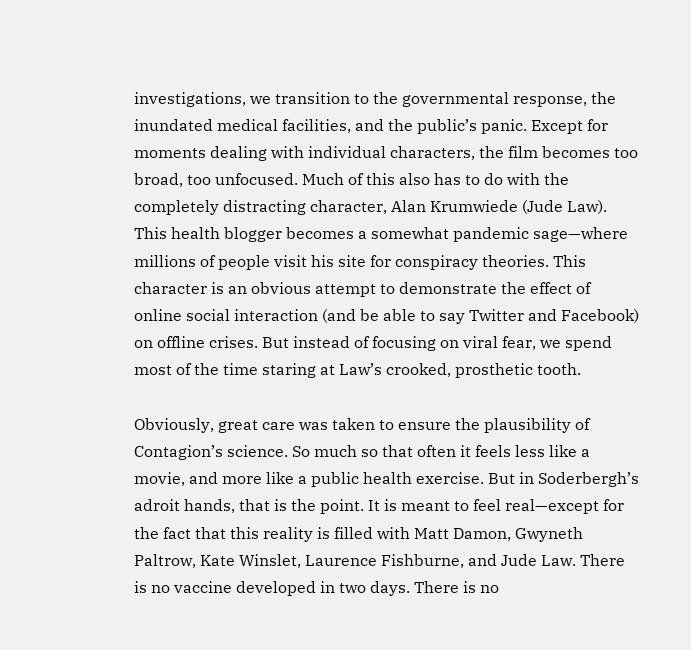investigations, we transition to the governmental response, the inundated medical facilities, and the public’s panic. Except for moments dealing with individual characters, the film becomes too broad, too unfocused. Much of this also has to do with the completely distracting character, Alan Krumwiede (Jude Law). This health blogger becomes a somewhat pandemic sage—where millions of people visit his site for conspiracy theories. This character is an obvious attempt to demonstrate the effect of online social interaction (and be able to say Twitter and Facebook) on offline crises. But instead of focusing on viral fear, we spend most of the time staring at Law’s crooked, prosthetic tooth.

Obviously, great care was taken to ensure the plausibility of Contagion’s science. So much so that often it feels less like a movie, and more like a public health exercise. But in Soderbergh’s adroit hands, that is the point. It is meant to feel real—except for the fact that this reality is filled with Matt Damon, Gwyneth Paltrow, Kate Winslet, Laurence Fishburne, and Jude Law. There is no vaccine developed in two days. There is no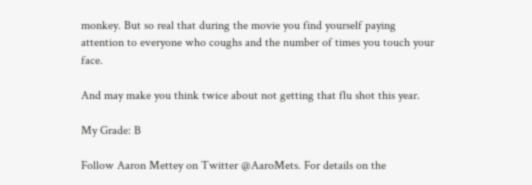monkey. But so real that during the movie you find yourself paying attention to everyone who coughs and the number of times you touch your face.

And may make you think twice about not getting that flu shot this year.

My Grade: B

Follow Aaron Mettey on Twitter @AaroMets. For details on the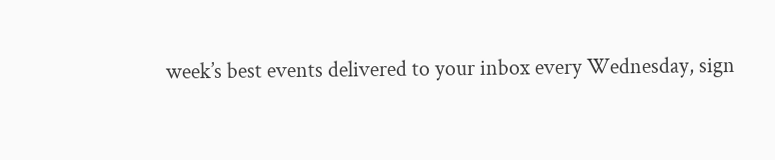week’s best events delivered to your inbox every Wednesday, sign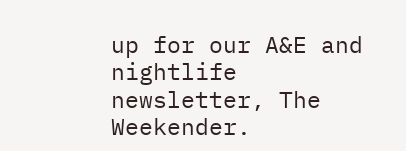up for our A&E and nightlife newsletter, The Weekender.